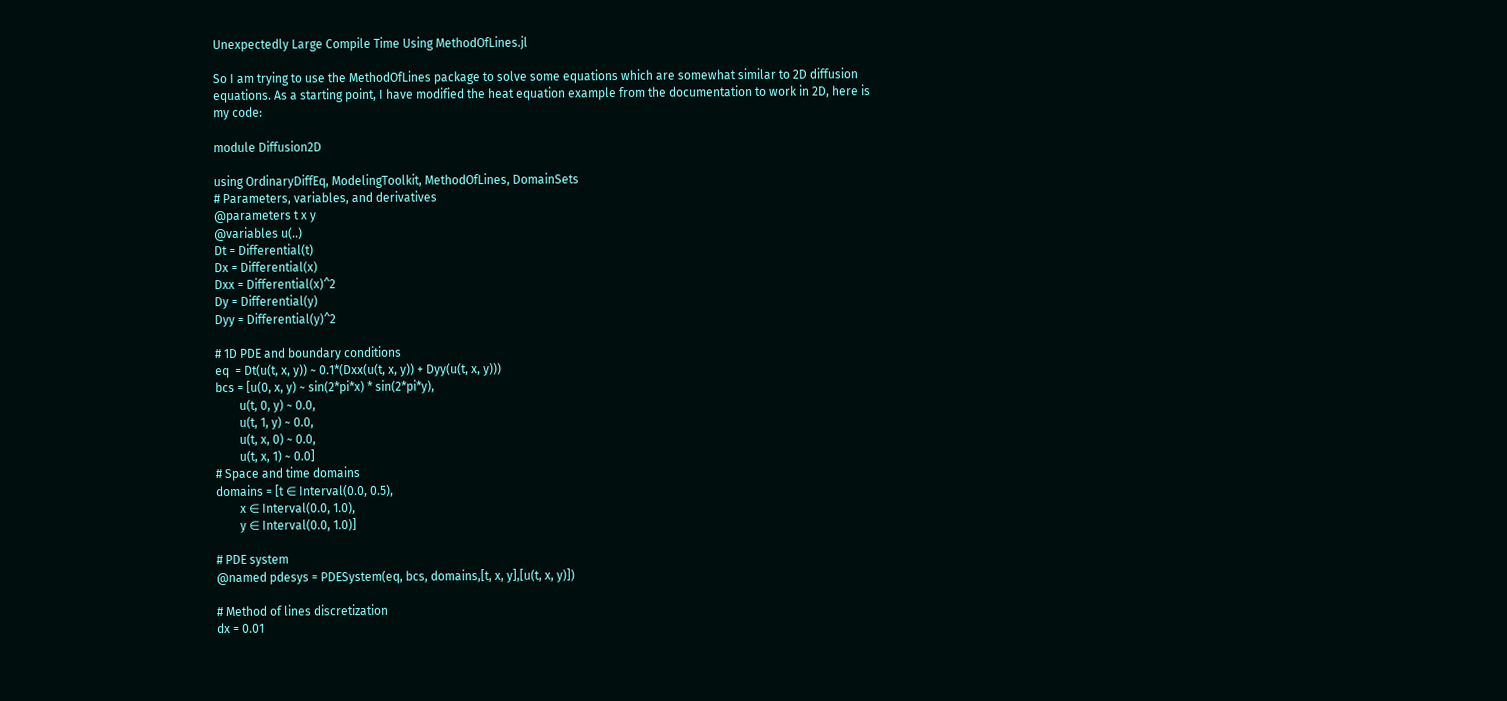Unexpectedly Large Compile Time Using MethodOfLines.jl

So I am trying to use the MethodOfLines package to solve some equations which are somewhat similar to 2D diffusion equations. As a starting point, I have modified the heat equation example from the documentation to work in 2D, here is my code:

module Diffusion2D

using OrdinaryDiffEq, ModelingToolkit, MethodOfLines, DomainSets
# Parameters, variables, and derivatives
@parameters t x y
@variables u(..)
Dt = Differential(t)
Dx = Differential(x)
Dxx = Differential(x)^2
Dy = Differential(y)
Dyy = Differential(y)^2

# 1D PDE and boundary conditions
eq  = Dt(u(t, x, y)) ~ 0.1*(Dxx(u(t, x, y)) + Dyy(u(t, x, y)))
bcs = [u(0, x, y) ~ sin(2*pi*x) * sin(2*pi*y),
        u(t, 0, y) ~ 0.0,
        u(t, 1, y) ~ 0.0,
        u(t, x, 0) ~ 0.0,
        u(t, x, 1) ~ 0.0]
# Space and time domains
domains = [t ∈ Interval(0.0, 0.5),
        x ∈ Interval(0.0, 1.0),
        y ∈ Interval(0.0, 1.0)]

# PDE system
@named pdesys = PDESystem(eq, bcs, domains,[t, x, y],[u(t, x, y)])

# Method of lines discretization
dx = 0.01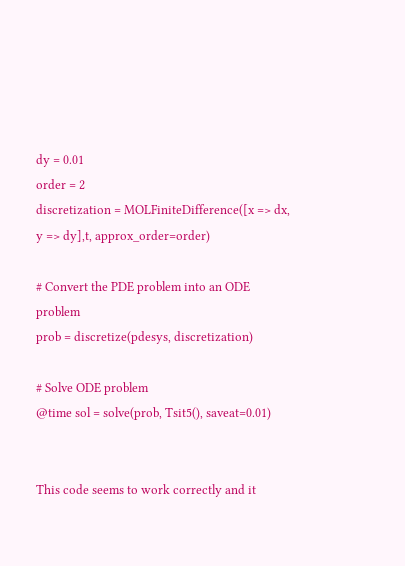dy = 0.01
order = 2
discretization = MOLFiniteDifference([x => dx, y => dy],t, approx_order=order)

# Convert the PDE problem into an ODE problem
prob = discretize(pdesys, discretization)

# Solve ODE problem
@time sol = solve(prob, Tsit5(), saveat=0.01)


This code seems to work correctly and it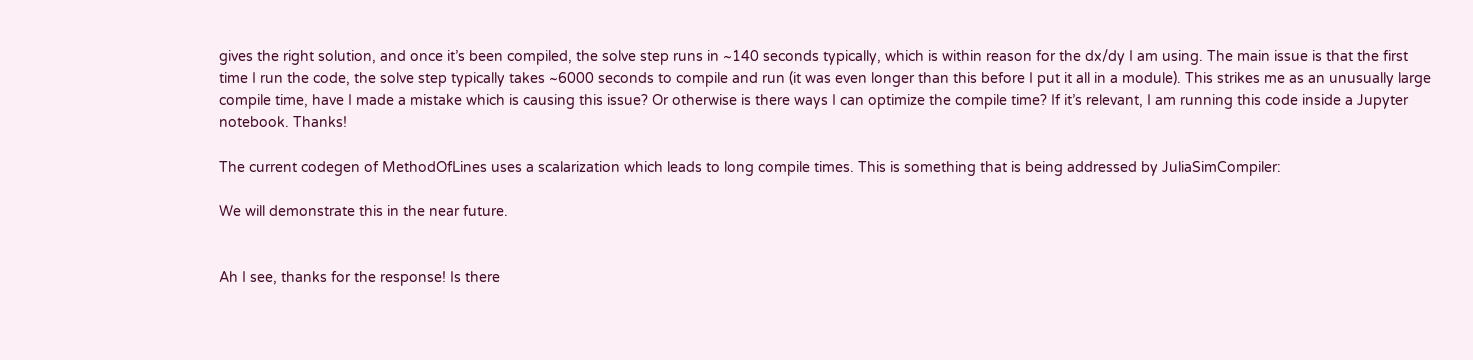gives the right solution, and once it’s been compiled, the solve step runs in ~140 seconds typically, which is within reason for the dx/dy I am using. The main issue is that the first time I run the code, the solve step typically takes ~6000 seconds to compile and run (it was even longer than this before I put it all in a module). This strikes me as an unusually large compile time, have I made a mistake which is causing this issue? Or otherwise is there ways I can optimize the compile time? If it’s relevant, I am running this code inside a Jupyter notebook. Thanks!

The current codegen of MethodOfLines uses a scalarization which leads to long compile times. This is something that is being addressed by JuliaSimCompiler:

We will demonstrate this in the near future.


Ah I see, thanks for the response! Is there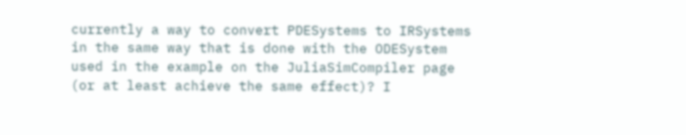currently a way to convert PDESystems to IRSystems in the same way that is done with the ODESystem used in the example on the JuliaSimCompiler page (or at least achieve the same effect)? I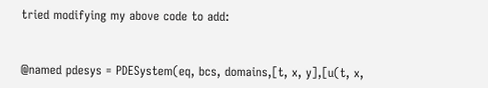tried modifying my above code to add:


@named pdesys = PDESystem(eq, bcs, domains,[t, x, y],[u(t, x,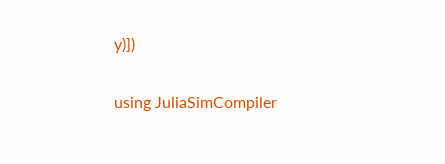y)])

using JuliaSimCompiler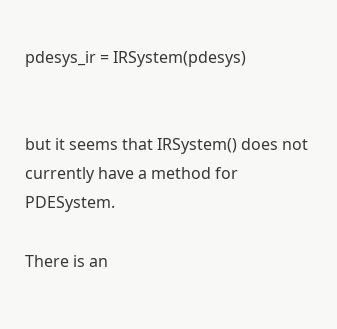pdesys_ir = IRSystem(pdesys)


but it seems that IRSystem() does not currently have a method for PDESystem.

There is an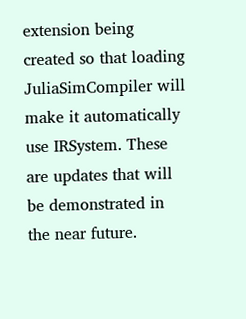extension being created so that loading JuliaSimCompiler will make it automatically use IRSystem. These are updates that will be demonstrated in the near future.